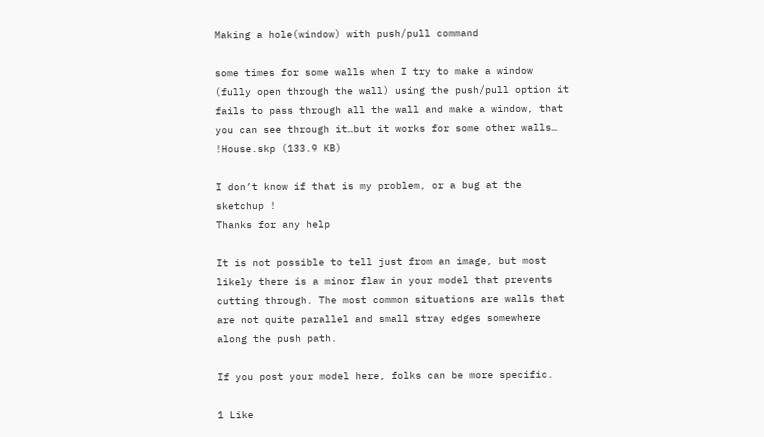Making a hole(window) with push/pull command

some times for some walls when I try to make a window (fully open through the wall) using the push/pull option it fails to pass through all the wall and make a window, that you can see through it…but it works for some other walls…
!House.skp (133.9 KB)

I don’t know if that is my problem, or a bug at the sketchup !
Thanks for any help

It is not possible to tell just from an image, but most likely there is a minor flaw in your model that prevents cutting through. The most common situations are walls that are not quite parallel and small stray edges somewhere along the push path.

If you post your model here, folks can be more specific.

1 Like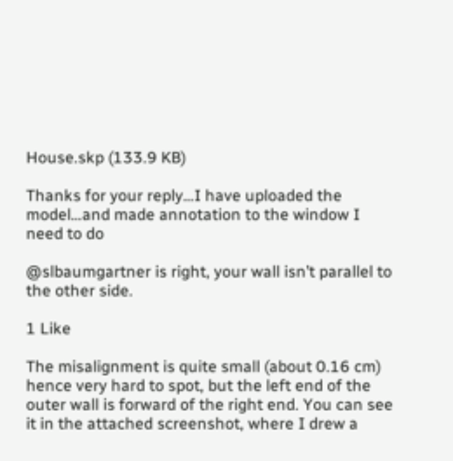House.skp (133.9 KB)

Thanks for your reply…I have uploaded the model…and made annotation to the window I need to do

@slbaumgartner is right, your wall isn’t parallel to the other side.

1 Like

The misalignment is quite small (about 0.16 cm) hence very hard to spot, but the left end of the outer wall is forward of the right end. You can see it in the attached screenshot, where I drew a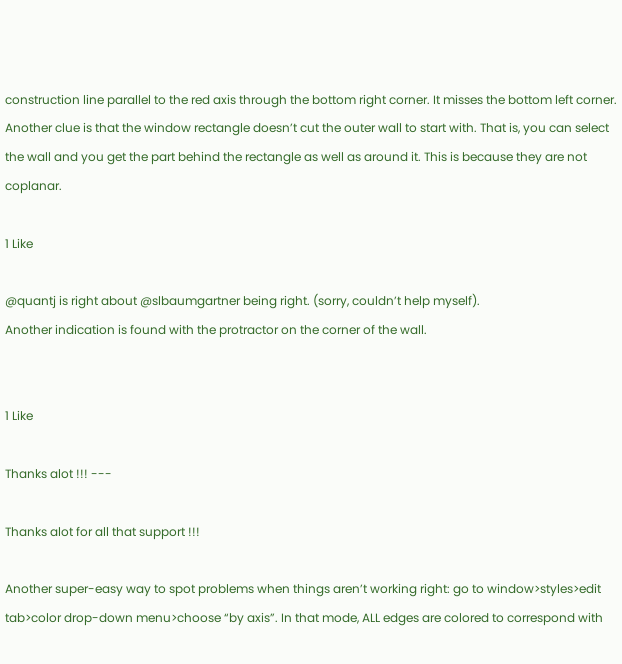construction line parallel to the red axis through the bottom right corner. It misses the bottom left corner. Another clue is that the window rectangle doesn’t cut the outer wall to start with. That is, you can select the wall and you get the part behind the rectangle as well as around it. This is because they are not coplanar.

1 Like

@quantj is right about @slbaumgartner being right. (sorry, couldn’t help myself).
Another indication is found with the protractor on the corner of the wall.


1 Like

Thanks alot !!! ---

Thanks alot for all that support !!!

Another super-easy way to spot problems when things aren’t working right: go to window>styles>edit tab>color drop-down menu>choose “by axis”. In that mode, ALL edges are colored to correspond with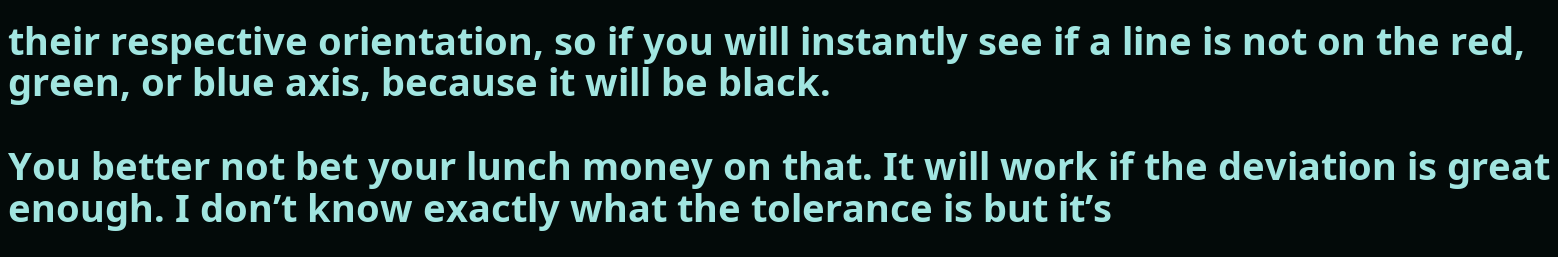their respective orientation, so if you will instantly see if a line is not on the red, green, or blue axis, because it will be black.

You better not bet your lunch money on that. It will work if the deviation is great enough. I don’t know exactly what the tolerance is but it’s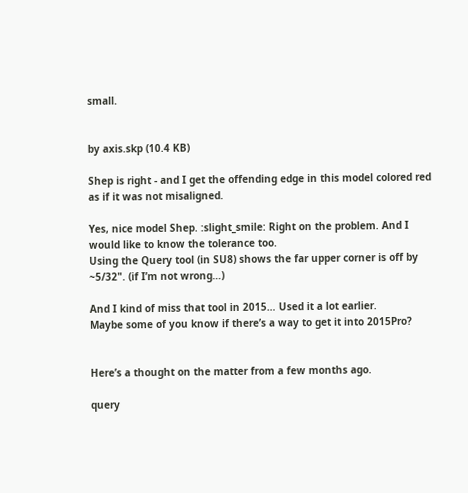small.


by axis.skp (10.4 KB)

Shep is right - and I get the offending edge in this model colored red as if it was not misaligned.

Yes, nice model Shep. :slight_smile: Right on the problem. And I would like to know the tolerance too.
Using the Query tool (in SU8) shows the far upper corner is off by ~5/32". (if I’m not wrong…)

And I kind of miss that tool in 2015… Used it a lot earlier.
Maybe some of you know if there’s a way to get it into 2015Pro?


Here’s a thought on the matter from a few months ago.

query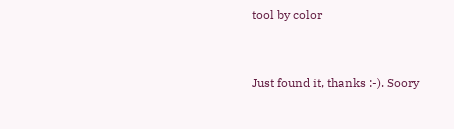tool by color


Just found it, thanks :-). Soory